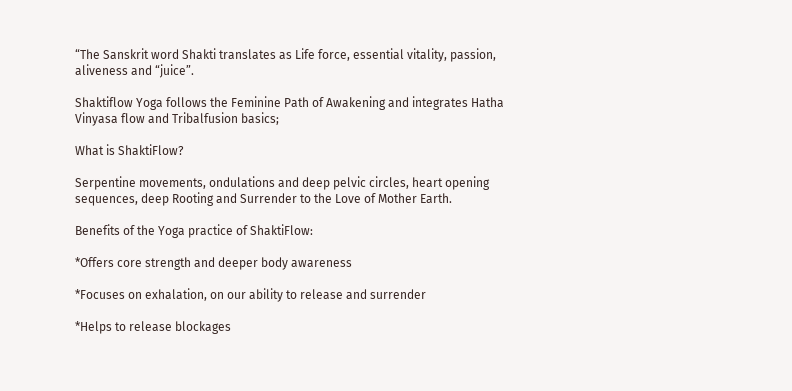“The Sanskrit word Shakti translates as Life force, essential vitality, passion, aliveness and “juice”.

Shaktiflow Yoga follows the Feminine Path of Awakening and integrates Hatha Vinyasa flow and Tribalfusion basics;

What is ShaktiFlow?

Serpentine movements, ondulations and deep pelvic circles, heart opening sequences, deep Rooting and Surrender to the Love of Mother Earth.

Benefits of the Yoga practice of ShaktiFlow:

*Offers core strength and deeper body awareness

*Focuses on exhalation, on our ability to release and surrender

*Helps to release blockages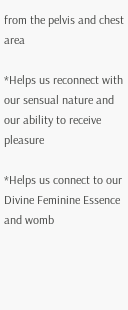from the pelvis and chest area

*Helps us reconnect with our sensual nature and our ability to receive pleasure

*Helps us connect to our Divine Feminine Essence and womb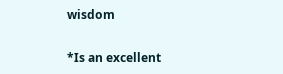wisdom

*Is an excellent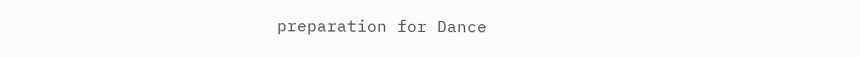preparation for Dance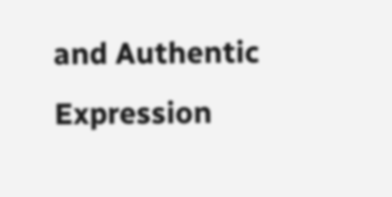and Authentic Expression